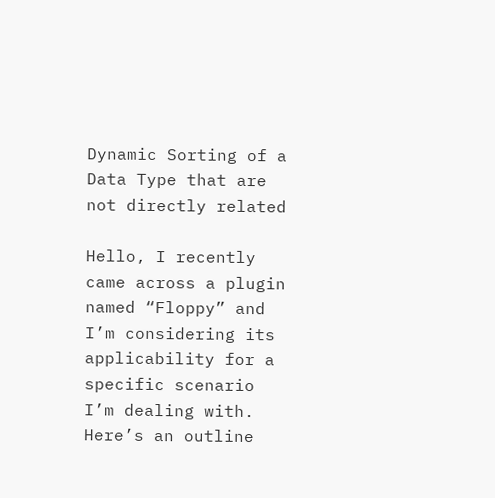Dynamic Sorting of a Data Type that are not directly related

Hello, I recently came across a plugin named “Floppy” and I’m considering its applicability for a specific scenario I’m dealing with. Here’s an outline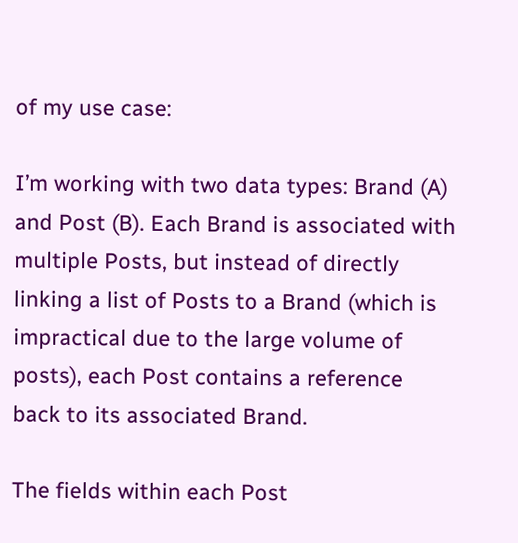of my use case:

I’m working with two data types: Brand (A) and Post (B). Each Brand is associated with multiple Posts, but instead of directly linking a list of Posts to a Brand (which is impractical due to the large volume of posts), each Post contains a reference back to its associated Brand.

The fields within each Post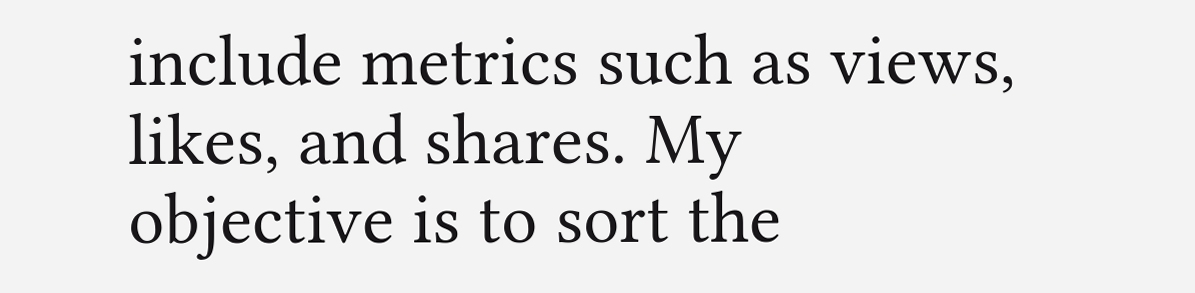include metrics such as views, likes, and shares. My objective is to sort the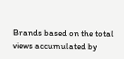Brands based on the total views accumulated by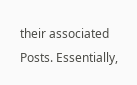their associated Posts. Essentially,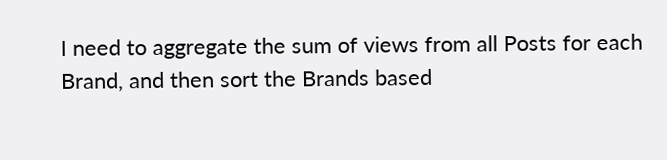I need to aggregate the sum of views from all Posts for each Brand, and then sort the Brands based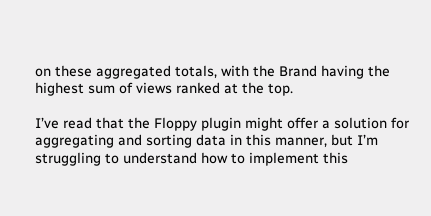on these aggregated totals, with the Brand having the highest sum of views ranked at the top.

I’ve read that the Floppy plugin might offer a solution for aggregating and sorting data in this manner, but I’m struggling to understand how to implement this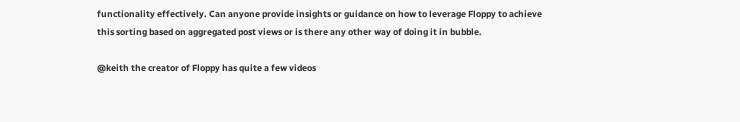functionality effectively. Can anyone provide insights or guidance on how to leverage Floppy to achieve this sorting based on aggregated post views or is there any other way of doing it in bubble.

@keith the creator of Floppy has quite a few videos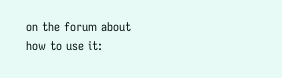on the forum about how to use it: